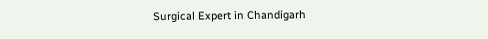Surgical Expert in Chandigarh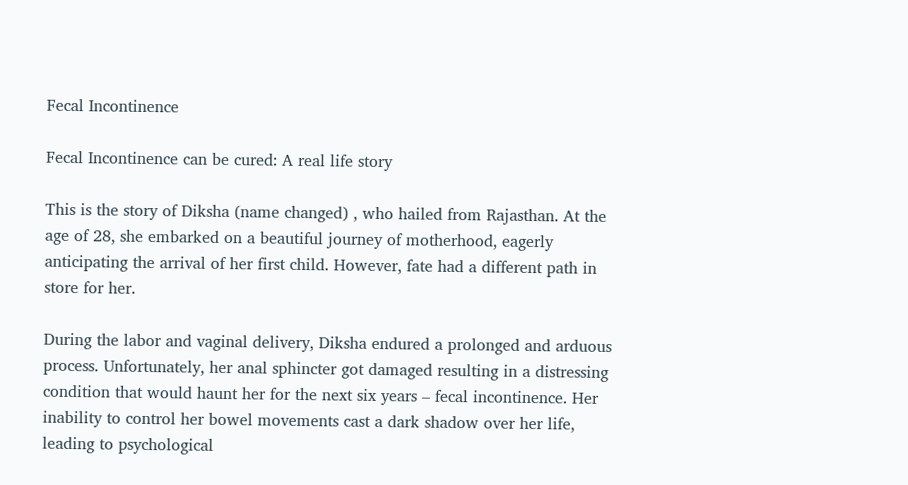Fecal Incontinence

Fecal Incontinence can be cured: A real life story

This is the story of Diksha (name changed) , who hailed from Rajasthan. At the age of 28, she embarked on a beautiful journey of motherhood, eagerly anticipating the arrival of her first child. However, fate had a different path in store for her.

During the labor and vaginal delivery, Diksha endured a prolonged and arduous process. Unfortunately, her anal sphincter got damaged resulting in a distressing condition that would haunt her for the next six years – fecal incontinence. Her inability to control her bowel movements cast a dark shadow over her life, leading to psychological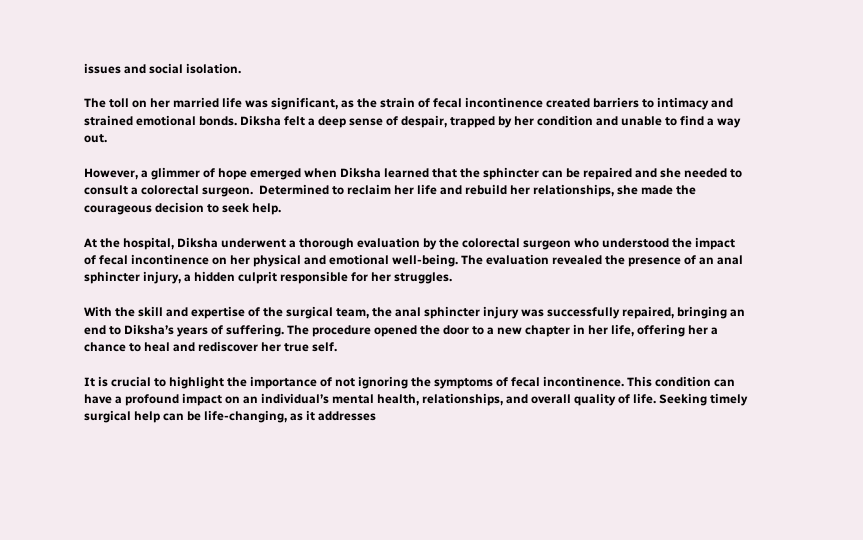issues and social isolation.

The toll on her married life was significant, as the strain of fecal incontinence created barriers to intimacy and strained emotional bonds. Diksha felt a deep sense of despair, trapped by her condition and unable to find a way out.

However, a glimmer of hope emerged when Diksha learned that the sphincter can be repaired and she needed to consult a colorectal surgeon.  Determined to reclaim her life and rebuild her relationships, she made the courageous decision to seek help.

At the hospital, Diksha underwent a thorough evaluation by the colorectal surgeon who understood the impact of fecal incontinence on her physical and emotional well-being. The evaluation revealed the presence of an anal sphincter injury, a hidden culprit responsible for her struggles.

With the skill and expertise of the surgical team, the anal sphincter injury was successfully repaired, bringing an end to Diksha’s years of suffering. The procedure opened the door to a new chapter in her life, offering her a chance to heal and rediscover her true self.

It is crucial to highlight the importance of not ignoring the symptoms of fecal incontinence. This condition can have a profound impact on an individual’s mental health, relationships, and overall quality of life. Seeking timely surgical help can be life-changing, as it addresses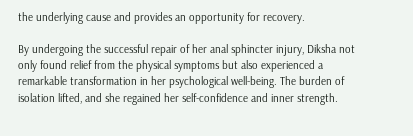the underlying cause and provides an opportunity for recovery.

By undergoing the successful repair of her anal sphincter injury, Diksha not only found relief from the physical symptoms but also experienced a remarkable transformation in her psychological well-being. The burden of isolation lifted, and she regained her self-confidence and inner strength.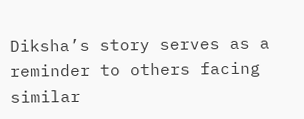Diksha’s story serves as a reminder to others facing similar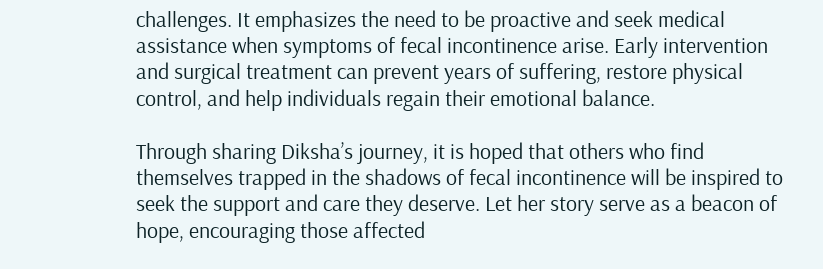challenges. It emphasizes the need to be proactive and seek medical assistance when symptoms of fecal incontinence arise. Early intervention and surgical treatment can prevent years of suffering, restore physical control, and help individuals regain their emotional balance.

Through sharing Diksha’s journey, it is hoped that others who find themselves trapped in the shadows of fecal incontinence will be inspired to seek the support and care they deserve. Let her story serve as a beacon of hope, encouraging those affected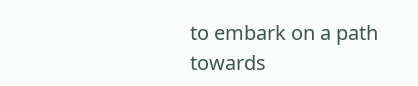to embark on a path towards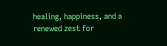healing, happiness, and a renewed zest for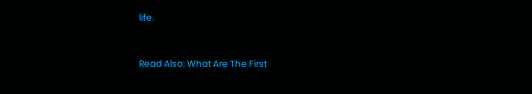life.


Read Also: What Are The First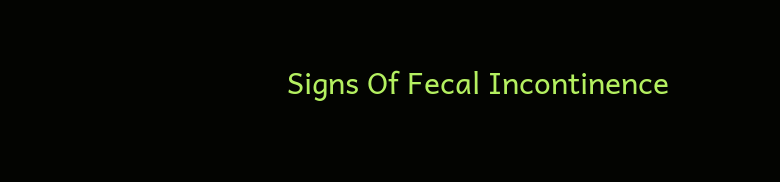Signs Of Fecal Incontinence